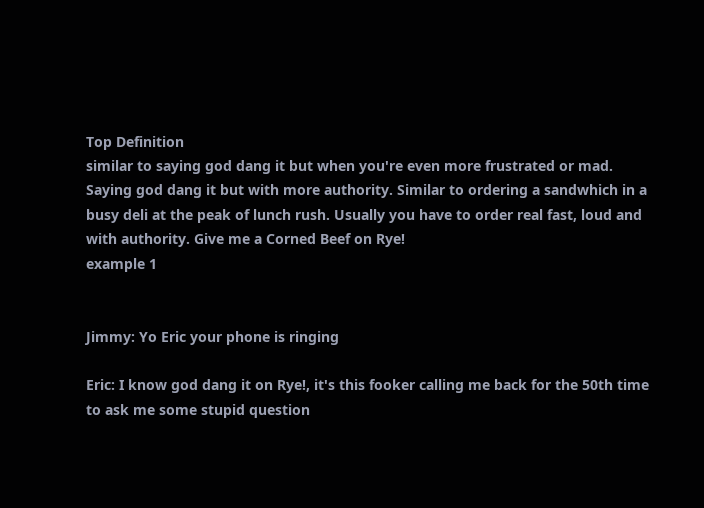Top Definition
similar to saying god dang it but when you're even more frustrated or mad. Saying god dang it but with more authority. Similar to ordering a sandwhich in a busy deli at the peak of lunch rush. Usually you have to order real fast, loud and with authority. Give me a Corned Beef on Rye!
example 1


Jimmy: Yo Eric your phone is ringing

Eric: I know god dang it on Rye!, it's this fooker calling me back for the 50th time to ask me some stupid question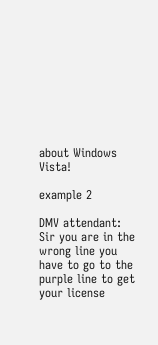about Windows Vista!

example 2

DMV attendant: Sir you are in the wrong line you have to go to the purple line to get your license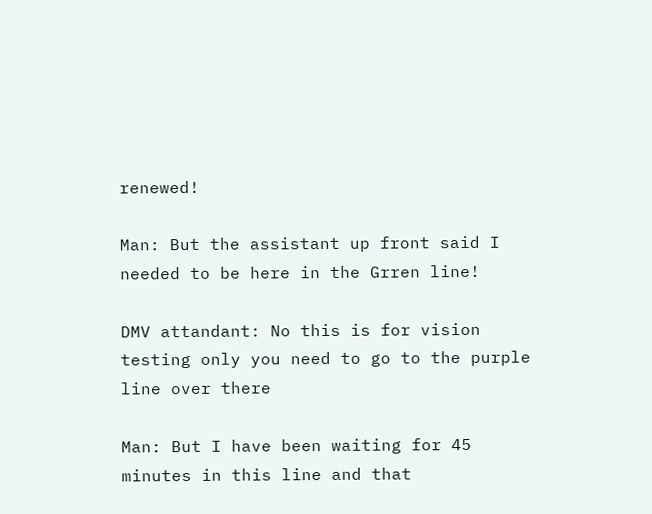renewed!

Man: But the assistant up front said I needed to be here in the Grren line!

DMV attandant: No this is for vision testing only you need to go to the purple line over there

Man: But I have been waiting for 45 minutes in this line and that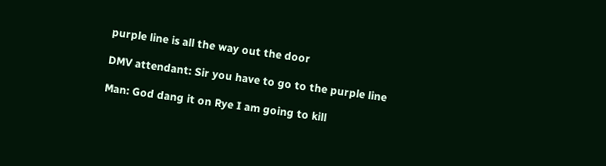purple line is all the way out the door

DMV attendant: Sir you have to go to the purple line

Man: God dang it on Rye I am going to kill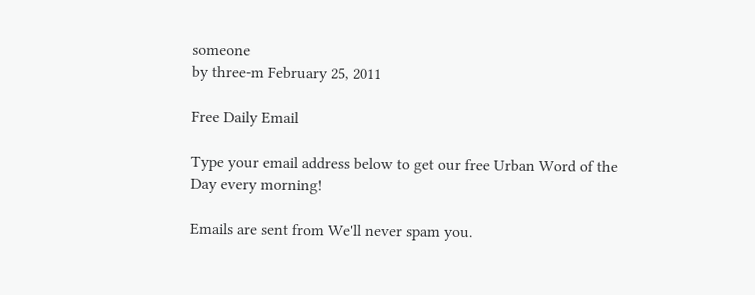someone
by three-m February 25, 2011

Free Daily Email

Type your email address below to get our free Urban Word of the Day every morning!

Emails are sent from We'll never spam you.